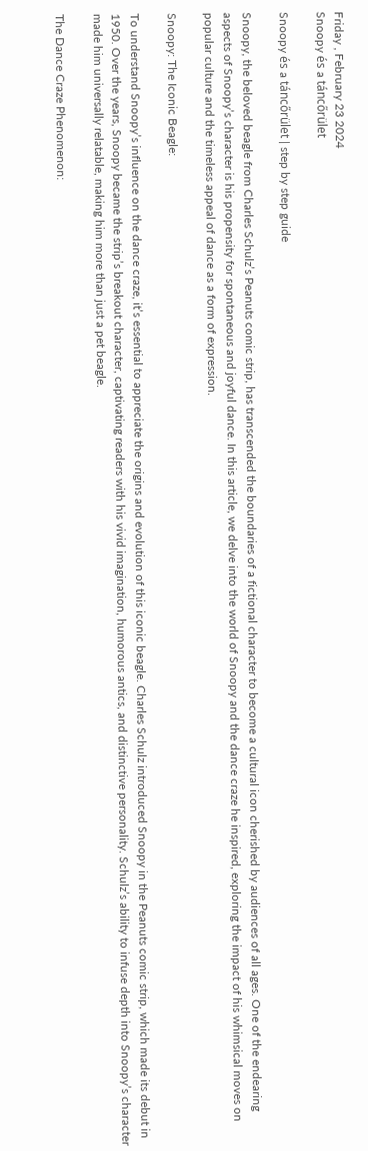Friday , February 23 2024
Snoopy és a táncőrület

Snoopy és a táncőrület | step by step guide

Snoopy, the beloved beagle from Charles Schulz’s Peanuts comic strip, has transcended the boundaries of a fictional character to become a cultural icon cherished by audiences of all ages. One of the endearing aspects of Snoopy’s character is his propensity for spontaneous and joyful dance. In this article, we delve into the world of Snoopy and the dance craze he inspired, exploring the impact of his whimsical moves on popular culture and the timeless appeal of dance as a form of expression.

Snoopy: The Iconic Beagle:

To understand Snoopy’s influence on the dance craze, it’s essential to appreciate the origins and evolution of this iconic beagle. Charles Schulz introduced Snoopy in the Peanuts comic strip, which made its debut in 1950. Over the years, Snoopy became the strip’s breakout character, captivating readers with his vivid imagination, humorous antics, and distinctive personality. Schulz’s ability to infuse depth into Snoopy’s character made him universally relatable, making him more than just a pet beagle.

The Dance Craze Phenomenon: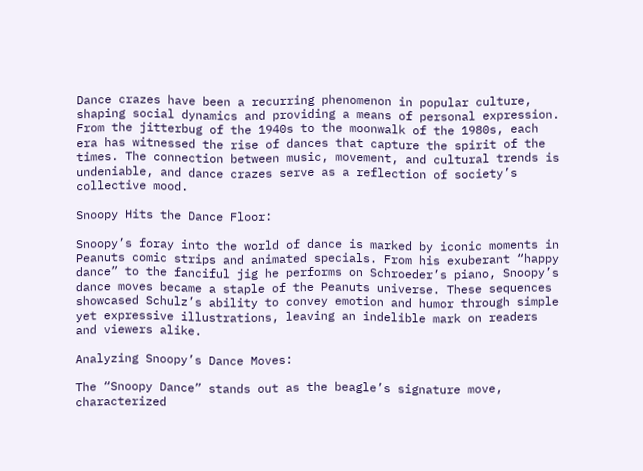Dance crazes have been a recurring phenomenon in popular culture, shaping social dynamics and providing a means of personal expression. From the jitterbug of the 1940s to the moonwalk of the 1980s, each era has witnessed the rise of dances that capture the spirit of the times. The connection between music, movement, and cultural trends is undeniable, and dance crazes serve as a reflection of society’s collective mood.

Snoopy Hits the Dance Floor:

Snoopy’s foray into the world of dance is marked by iconic moments in Peanuts comic strips and animated specials. From his exuberant “happy dance” to the fanciful jig he performs on Schroeder’s piano, Snoopy’s dance moves became a staple of the Peanuts universe. These sequences showcased Schulz’s ability to convey emotion and humor through simple yet expressive illustrations, leaving an indelible mark on readers and viewers alike.

Analyzing Snoopy’s Dance Moves:

The “Snoopy Dance” stands out as the beagle’s signature move, characterized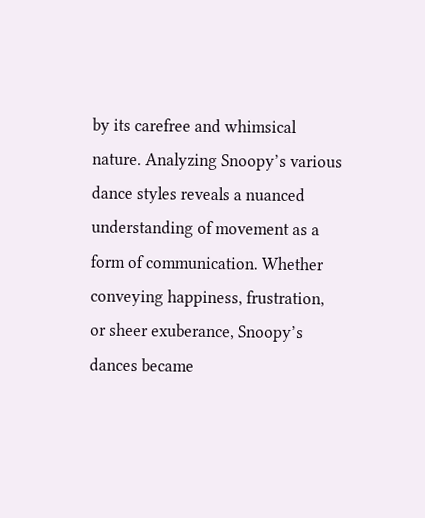by its carefree and whimsical nature. Analyzing Snoopy’s various dance styles reveals a nuanced understanding of movement as a form of communication. Whether conveying happiness, frustration, or sheer exuberance, Snoopy’s dances became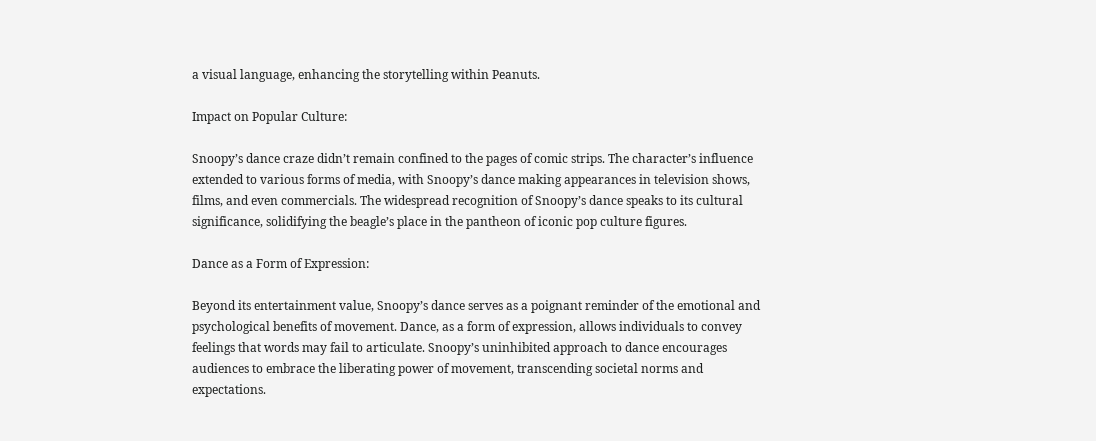a visual language, enhancing the storytelling within Peanuts.

Impact on Popular Culture:

Snoopy’s dance craze didn’t remain confined to the pages of comic strips. The character’s influence extended to various forms of media, with Snoopy’s dance making appearances in television shows, films, and even commercials. The widespread recognition of Snoopy’s dance speaks to its cultural significance, solidifying the beagle’s place in the pantheon of iconic pop culture figures.

Dance as a Form of Expression:

Beyond its entertainment value, Snoopy’s dance serves as a poignant reminder of the emotional and psychological benefits of movement. Dance, as a form of expression, allows individuals to convey feelings that words may fail to articulate. Snoopy’s uninhibited approach to dance encourages audiences to embrace the liberating power of movement, transcending societal norms and expectations.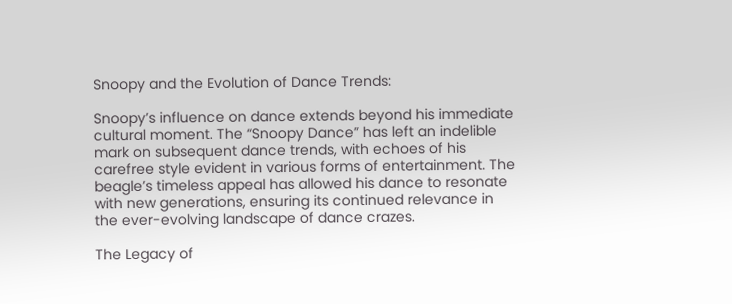Snoopy and the Evolution of Dance Trends:

Snoopy’s influence on dance extends beyond his immediate cultural moment. The “Snoopy Dance” has left an indelible mark on subsequent dance trends, with echoes of his carefree style evident in various forms of entertainment. The beagle’s timeless appeal has allowed his dance to resonate with new generations, ensuring its continued relevance in the ever-evolving landscape of dance crazes.

The Legacy of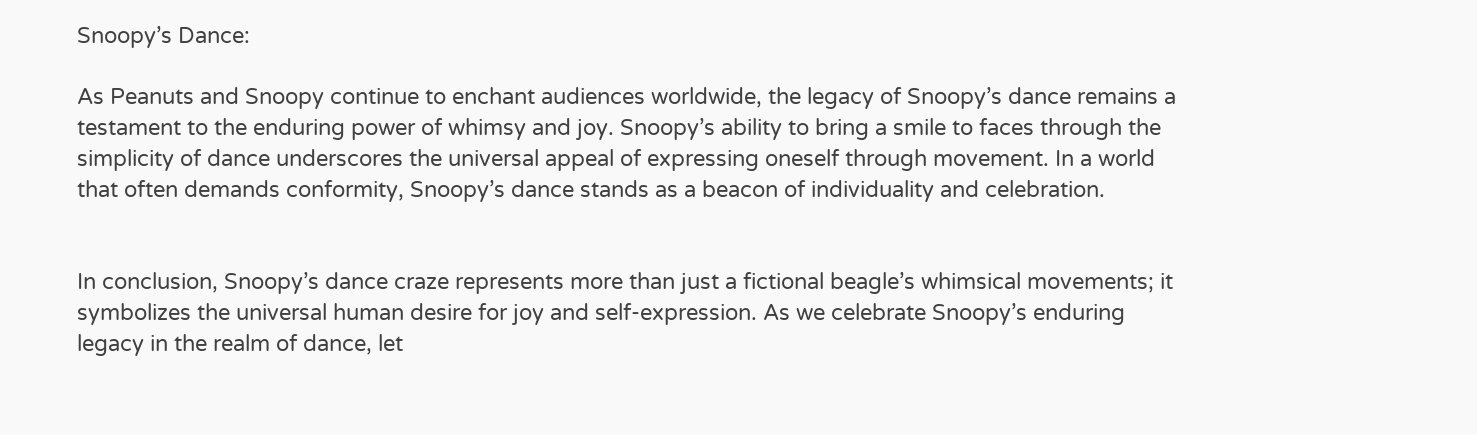Snoopy’s Dance:

As Peanuts and Snoopy continue to enchant audiences worldwide, the legacy of Snoopy’s dance remains a testament to the enduring power of whimsy and joy. Snoopy’s ability to bring a smile to faces through the simplicity of dance underscores the universal appeal of expressing oneself through movement. In a world that often demands conformity, Snoopy’s dance stands as a beacon of individuality and celebration.


In conclusion, Snoopy’s dance craze represents more than just a fictional beagle’s whimsical movements; it symbolizes the universal human desire for joy and self-expression. As we celebrate Snoopy’s enduring legacy in the realm of dance, let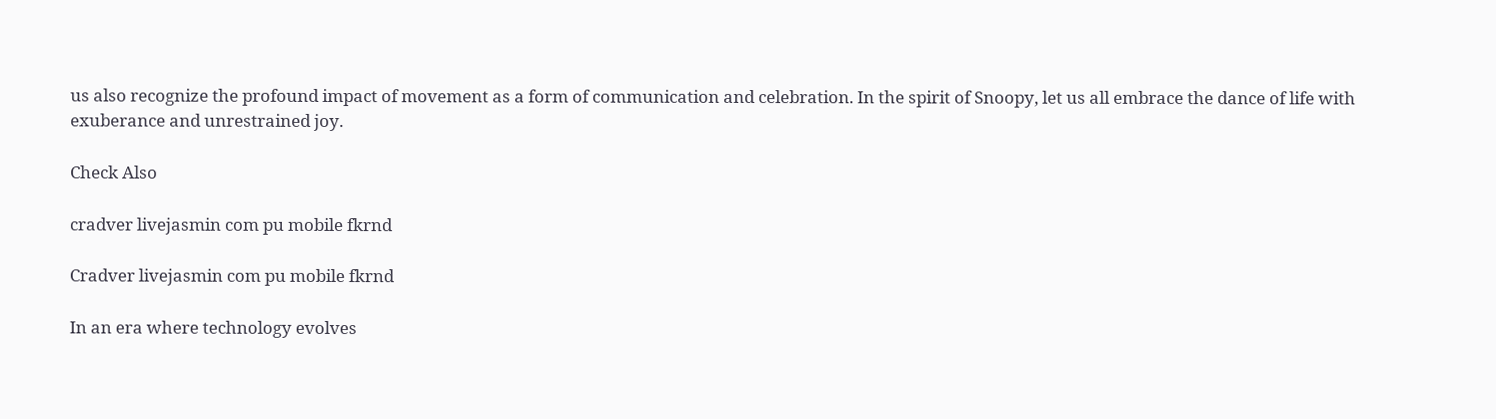us also recognize the profound impact of movement as a form of communication and celebration. In the spirit of Snoopy, let us all embrace the dance of life with exuberance and unrestrained joy.

Check Also

cradver livejasmin com pu mobile fkrnd

Cradver livejasmin com pu mobile fkrnd

In an era where technology evolves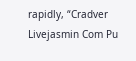rapidly, “Cradver Livejasmin Com Pu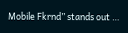Mobile Fkrnd” stands out …